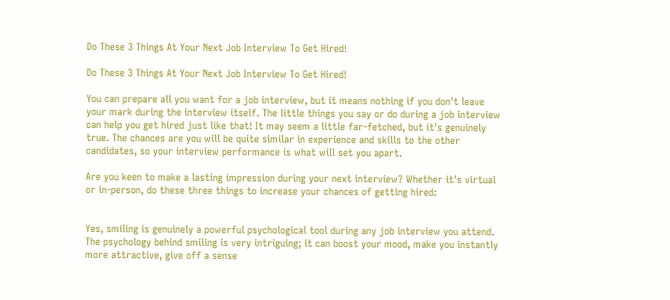Do These 3 Things At Your Next Job Interview To Get Hired!

Do These 3 Things At Your Next Job Interview To Get Hired!

You can prepare all you want for a job interview, but it means nothing if you don't leave your mark during the interview itself. The little things you say or do during a job interview can help you get hired just like that! It may seem a little far-fetched, but it's genuinely true. The chances are you will be quite similar in experience and skills to the other candidates, so your interview performance is what will set you apart.

Are you keen to make a lasting impression during your next interview? Whether it's virtual or in-person, do these three things to increase your chances of getting hired:


Yes, smiling is genuinely a powerful psychological tool during any job interview you attend. The psychology behind smiling is very intriguing; it can boost your mood, make you instantly more attractive, give off a sense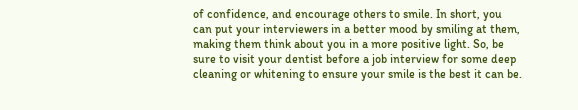of confidence, and encourage others to smile. In short, you can put your interviewers in a better mood by smiling at them, making them think about you in a more positive light. So, be sure to visit your dentist before a job interview for some deep cleaning or whitening to ensure your smile is the best it can be.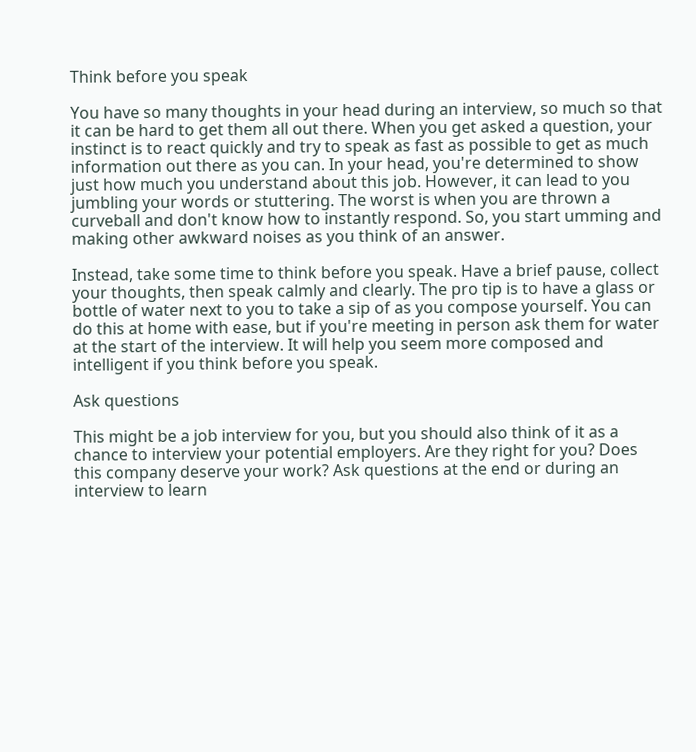Think before you speak

You have so many thoughts in your head during an interview, so much so that it can be hard to get them all out there. When you get asked a question, your instinct is to react quickly and try to speak as fast as possible to get as much information out there as you can. In your head, you're determined to show just how much you understand about this job. However, it can lead to you jumbling your words or stuttering. The worst is when you are thrown a curveball and don't know how to instantly respond. So, you start umming and making other awkward noises as you think of an answer.

Instead, take some time to think before you speak. Have a brief pause, collect your thoughts, then speak calmly and clearly. The pro tip is to have a glass or bottle of water next to you to take a sip of as you compose yourself. You can do this at home with ease, but if you're meeting in person ask them for water at the start of the interview. It will help you seem more composed and intelligent if you think before you speak.

Ask questions

This might be a job interview for you, but you should also think of it as a chance to interview your potential employers. Are they right for you? Does this company deserve your work? Ask questions at the end or during an interview to learn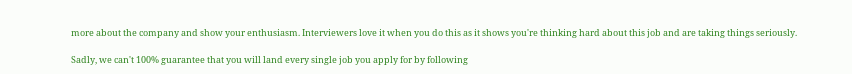more about the company and show your enthusiasm. Interviewers love it when you do this as it shows you're thinking hard about this job and are taking things seriously.

Sadly, we can't 100% guarantee that you will land every single job you apply for by following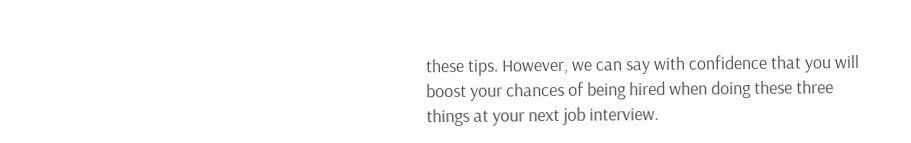these tips. However, we can say with confidence that you will boost your chances of being hired when doing these three things at your next job interview.